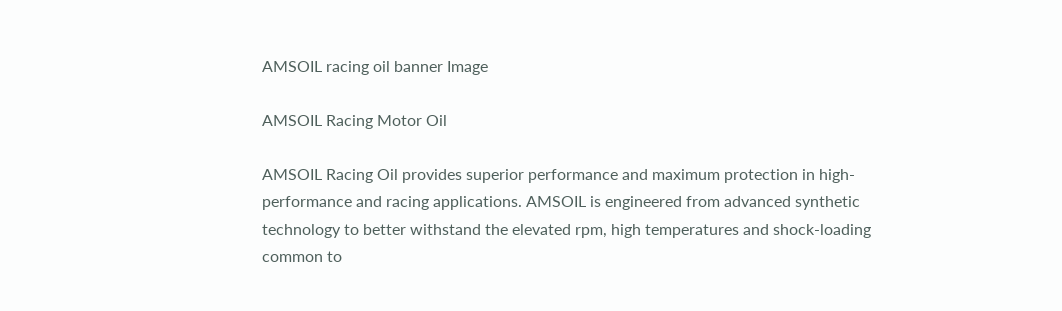AMSOIL racing oil banner Image

AMSOIL Racing Motor Oil

AMSOIL Racing Oil provides superior performance and maximum protection in high-performance and racing applications. AMSOIL is engineered from advanced synthetic technology to better withstand the elevated rpm, high temperatures and shock-loading common to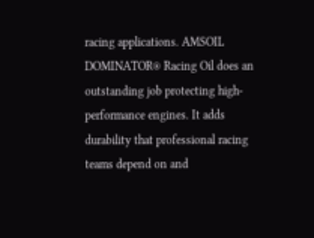racing applications. AMSOIL DOMINATOR® Racing Oil does an outstanding job protecting high-performance engines. It adds durability that professional racing teams depend on and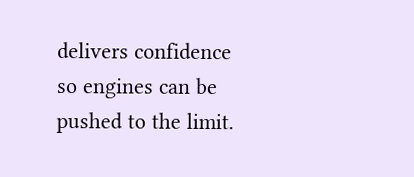delivers confidence so engines can be pushed to the limit.